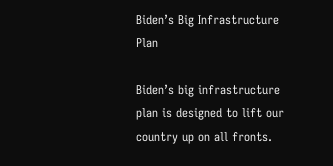Biden’s Big Infrastructure Plan

Biden’s big infrastructure plan is designed to lift our country up on all fronts.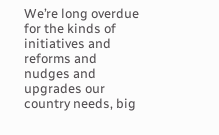We’re long overdue for the kinds of initiatives and reforms and nudges and upgrades our country needs, big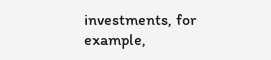investments, for example,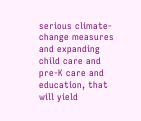serious climate-change measures and expanding child care and pre-K care and education, that will yield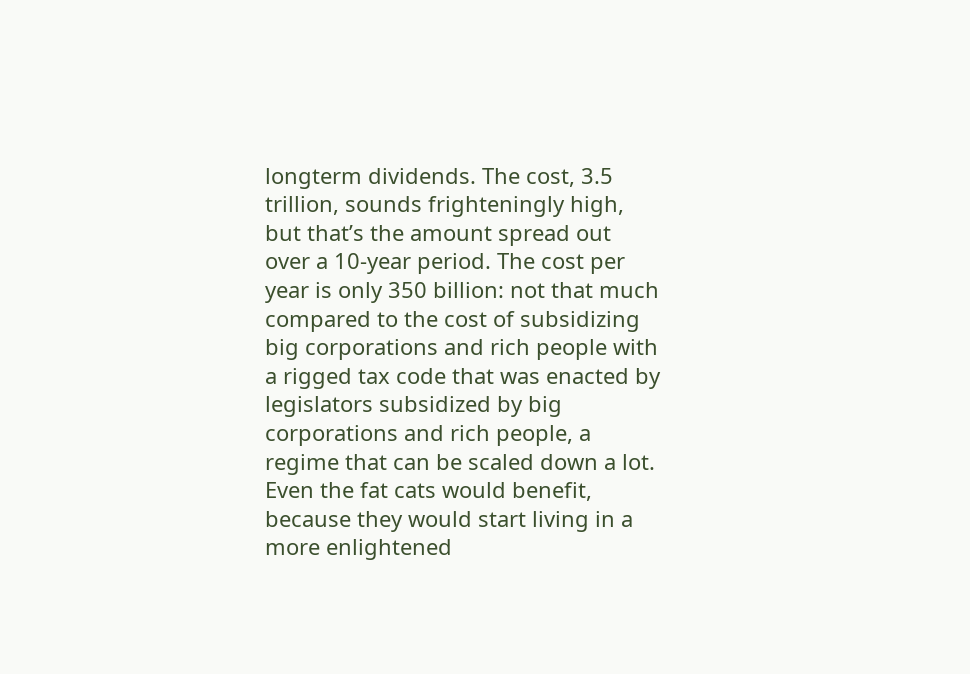longterm dividends. The cost, 3.5 trillion, sounds frighteningly high, but that’s the amount spread out over a 10-year period. The cost per year is only 350 billion: not that much compared to the cost of subsidizing big corporations and rich people with a rigged tax code that was enacted by legislators subsidized by big corporations and rich people, a regime that can be scaled down a lot. Even the fat cats would benefit, because they would start living in a more enlightened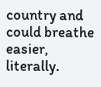country and could breathe easier, literally.